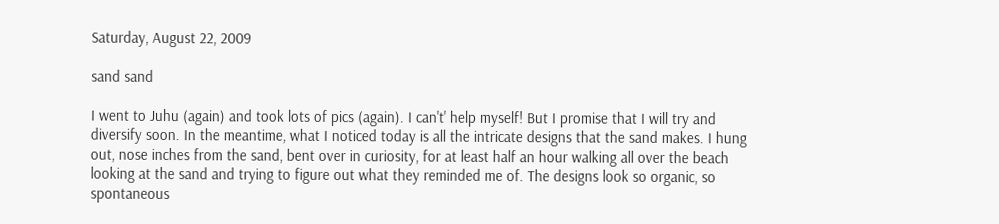Saturday, August 22, 2009

sand sand

I went to Juhu (again) and took lots of pics (again). I can't' help myself! But I promise that I will try and diversify soon. In the meantime, what I noticed today is all the intricate designs that the sand makes. I hung out, nose inches from the sand, bent over in curiosity, for at least half an hour walking all over the beach looking at the sand and trying to figure out what they reminded me of. The designs look so organic, so spontaneous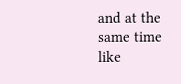and at the same time like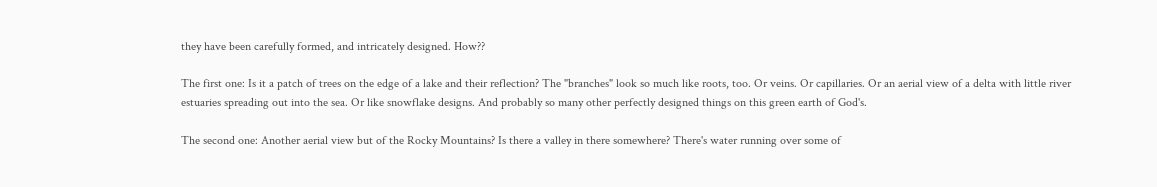they have been carefully formed, and intricately designed. How??

The first one: Is it a patch of trees on the edge of a lake and their reflection? The "branches" look so much like roots, too. Or veins. Or capillaries. Or an aerial view of a delta with little river estuaries spreading out into the sea. Or like snowflake designs. And probably so many other perfectly designed things on this green earth of God's.

The second one: Another aerial view but of the Rocky Mountains? Is there a valley in there somewhere? There's water running over some of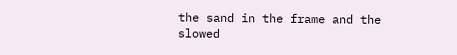the sand in the frame and the slowed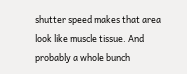shutter speed makes that area look like muscle tissue. And probably a whole bunch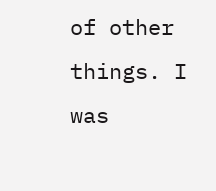of other things. I was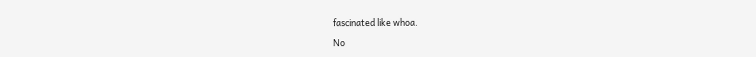fascinated like whoa.

No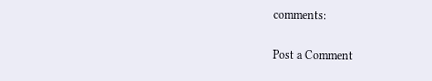comments:

Post a Comment